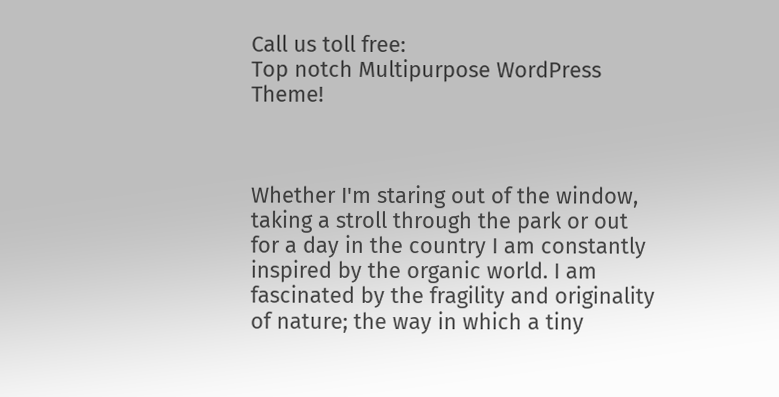Call us toll free:
Top notch Multipurpose WordPress Theme!



Whether I'm staring out of the window, taking a stroll through the park or out for a day in the country I am constantly inspired by the organic world. I am fascinated by the fragility and originality of nature; the way in which a tiny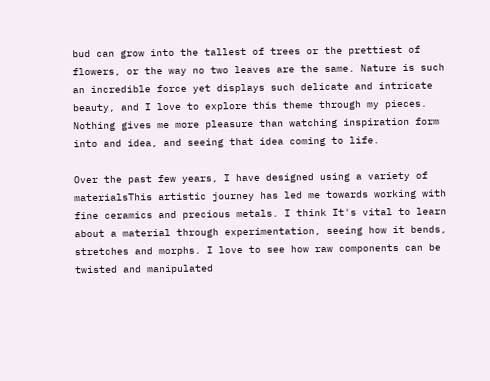bud can grow into the tallest of trees or the prettiest of flowers, or the way no two leaves are the same. Nature is such an incredible force yet displays such delicate and intricate beauty, and I love to explore this theme through my pieces. Nothing gives me more pleasure than watching inspiration form into and idea, and seeing that idea coming to life.

Over the past few years, I have designed using a variety of materialsThis artistic journey has led me towards working with fine ceramics and precious metals. I think It's vital to learn about a material through experimentation, seeing how it bends, stretches and morphs. I love to see how raw components can be twisted and manipulated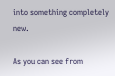into something completely new.

As you can see from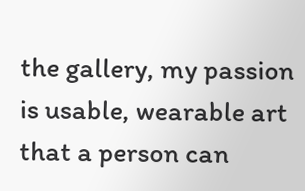the gallery, my passion is usable, wearable art that a person can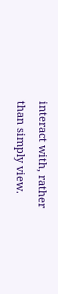interact with, rather than simply view.